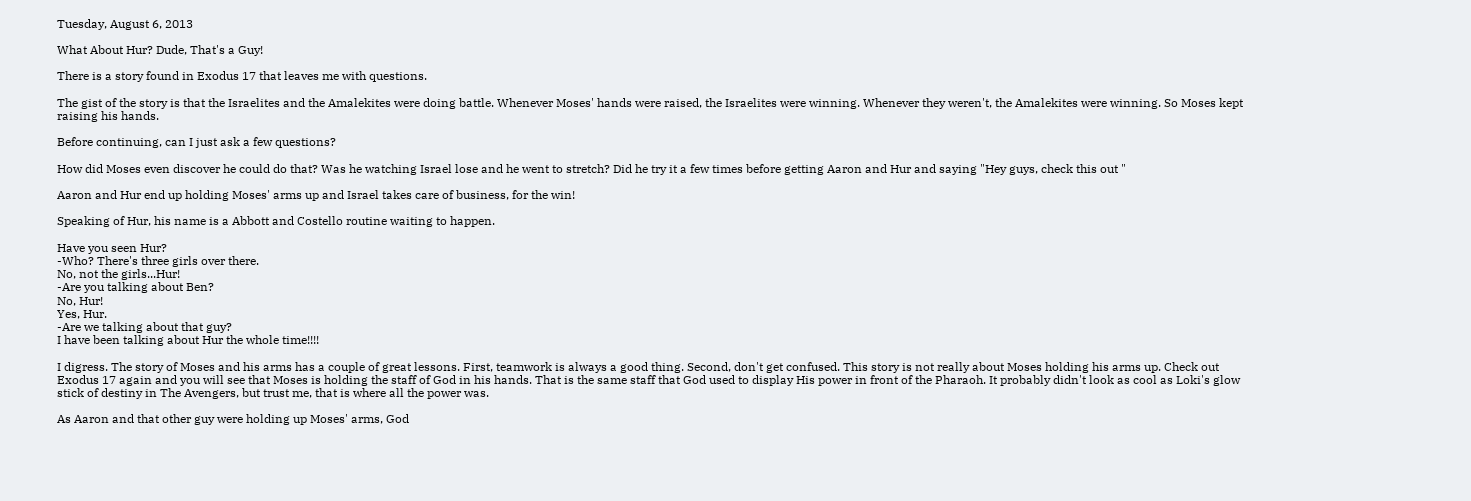Tuesday, August 6, 2013

What About Hur? Dude, That's a Guy!

There is a story found in Exodus 17 that leaves me with questions.

The gist of the story is that the Israelites and the Amalekites were doing battle. Whenever Moses' hands were raised, the Israelites were winning. Whenever they weren't, the Amalekites were winning. So Moses kept raising his hands.

Before continuing, can I just ask a few questions?

How did Moses even discover he could do that? Was he watching Israel lose and he went to stretch? Did he try it a few times before getting Aaron and Hur and saying "Hey guys, check this out "

Aaron and Hur end up holding Moses' arms up and Israel takes care of business, for the win!

Speaking of Hur, his name is a Abbott and Costello routine waiting to happen.

Have you seen Hur?
-Who? There's three girls over there.
No, not the girls...Hur!
-Are you talking about Ben?
No, Hur!
Yes, Hur.
-Are we talking about that guy?
I have been talking about Hur the whole time!!!!

I digress. The story of Moses and his arms has a couple of great lessons. First, teamwork is always a good thing. Second, don't get confused. This story is not really about Moses holding his arms up. Check out Exodus 17 again and you will see that Moses is holding the staff of God in his hands. That is the same staff that God used to display His power in front of the Pharaoh. It probably didn't look as cool as Loki's glow stick of destiny in The Avengers, but trust me, that is where all the power was.

As Aaron and that other guy were holding up Moses' arms, God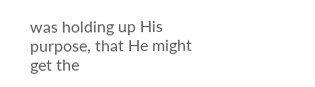was holding up His purpose, that He might get the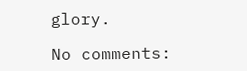glory.

No comments: